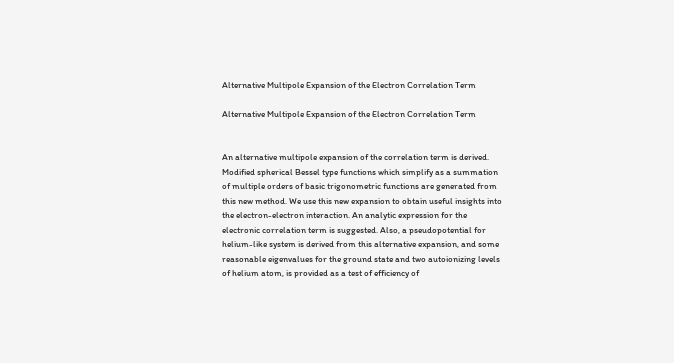Alternative Multipole Expansion of the Electron Correlation Term

Alternative Multipole Expansion of the Electron Correlation Term


An alternative multipole expansion of the correlation term is derived. Modified spherical Bessel type functions which simplify as a summation of multiple orders of basic trigonometric functions are generated from this new method. We use this new expansion to obtain useful insights into the electron-electron interaction. An analytic expression for the electronic correlation term is suggested. Also, a pseudopotential for helium-like system is derived from this alternative expansion, and some reasonable eigenvalues for the ground state and two autoionizing levels of helium atom, is provided as a test of efficiency of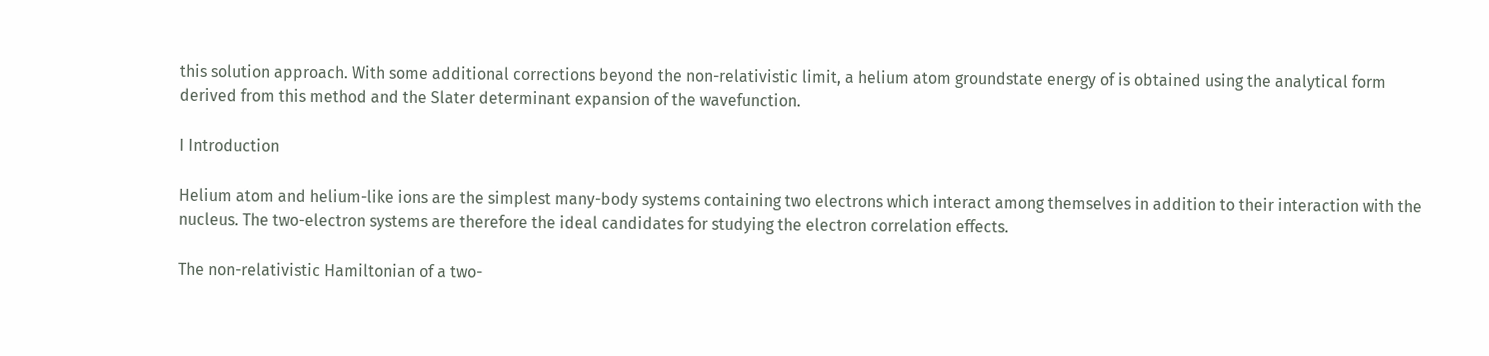this solution approach. With some additional corrections beyond the non-relativistic limit, a helium atom groundstate energy of is obtained using the analytical form derived from this method and the Slater determinant expansion of the wavefunction.

I Introduction

Helium atom and helium-like ions are the simplest many-body systems containing two electrons which interact among themselves in addition to their interaction with the nucleus. The two-electron systems are therefore the ideal candidates for studying the electron correlation effects.

The non-relativistic Hamiltonian of a two-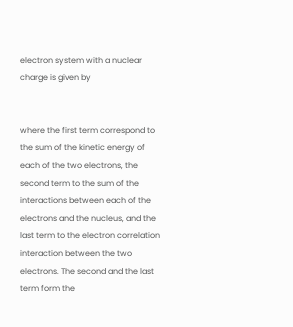electron system with a nuclear charge is given by


where the first term correspond to the sum of the kinetic energy of each of the two electrons, the second term to the sum of the interactions between each of the electrons and the nucleus, and the last term to the electron correlation interaction between the two electrons. The second and the last term form the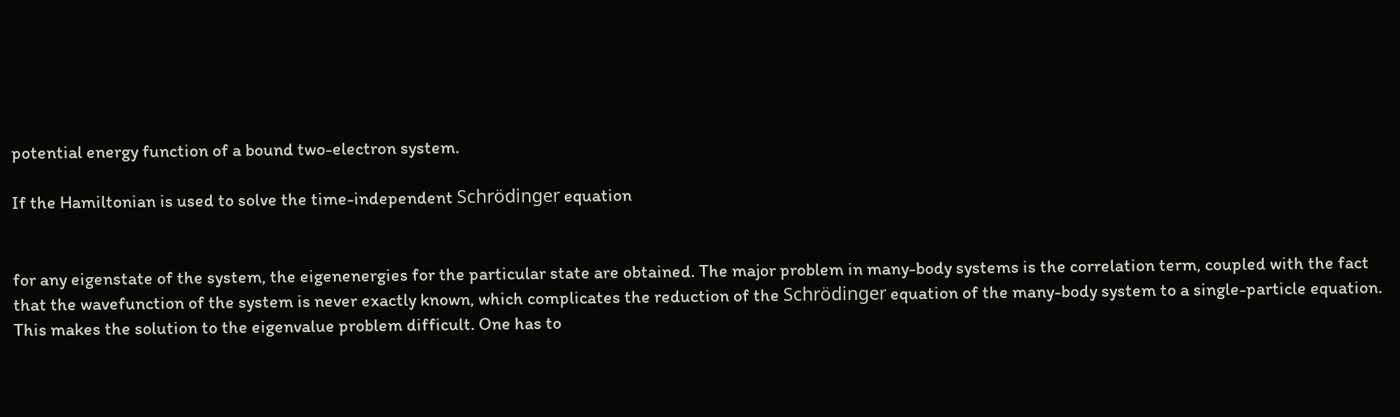potential energy function of a bound two-electron system.

If the Hamiltonian is used to solve the time-independent Schrödinger equation


for any eigenstate of the system, the eigenenergies for the particular state are obtained. The major problem in many-body systems is the correlation term, coupled with the fact that the wavefunction of the system is never exactly known, which complicates the reduction of the Schrödinger equation of the many-body system to a single-particle equation. This makes the solution to the eigenvalue problem difficult. One has to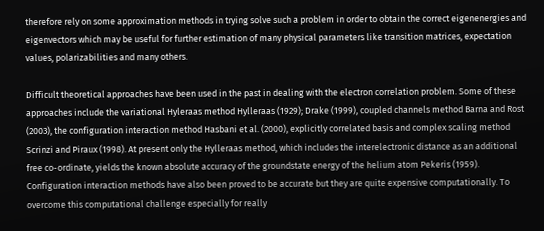therefore rely on some approximation methods in trying solve such a problem in order to obtain the correct eigenenergies and eigenvectors which may be useful for further estimation of many physical parameters like transition matrices, expectation values, polarizabilities and many others.

Difficult theoretical approaches have been used in the past in dealing with the electron correlation problem. Some of these approaches include the variational Hyleraas method Hylleraas (1929); Drake (1999), coupled channels method Barna and Rost (2003), the configuration interaction method Hasbani et al. (2000), explicitly correlated basis and complex scaling method Scrinzi and Piraux (1998). At present only the Hylleraas method, which includes the interelectronic distance as an additional free co-ordinate, yields the known absolute accuracy of the groundstate energy of the helium atom Pekeris (1959). Configuration interaction methods have also been proved to be accurate but they are quite expensive computationally. To overcome this computational challenge especially for really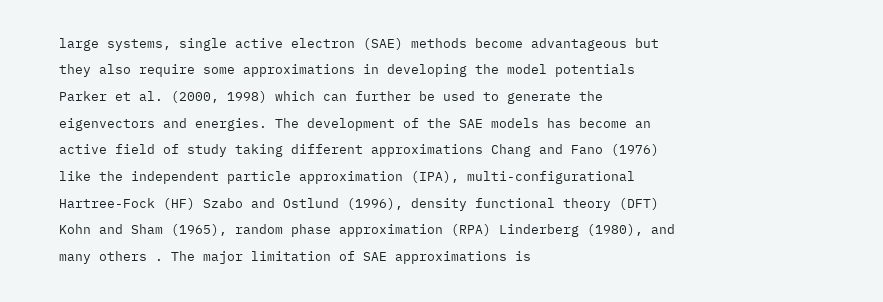large systems, single active electron (SAE) methods become advantageous but they also require some approximations in developing the model potentials Parker et al. (2000, 1998) which can further be used to generate the eigenvectors and energies. The development of the SAE models has become an active field of study taking different approximations Chang and Fano (1976) like the independent particle approximation (IPA), multi-configurational Hartree-Fock (HF) Szabo and Ostlund (1996), density functional theory (DFT) Kohn and Sham (1965), random phase approximation (RPA) Linderberg (1980), and many others . The major limitation of SAE approximations is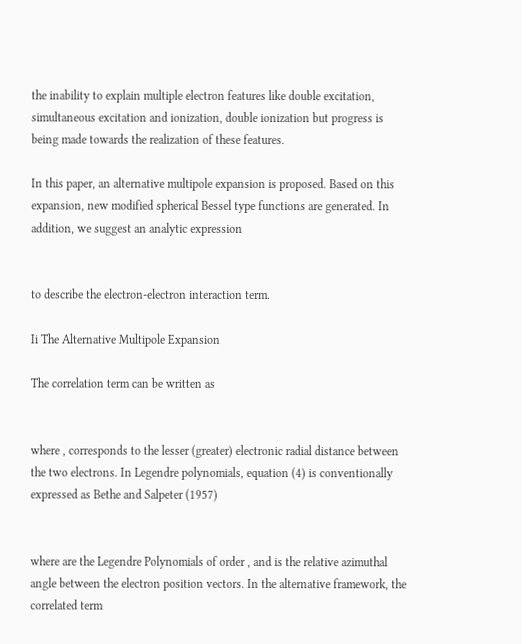the inability to explain multiple electron features like double excitation, simultaneous excitation and ionization, double ionization but progress is being made towards the realization of these features.

In this paper, an alternative multipole expansion is proposed. Based on this expansion, new modified spherical Bessel type functions are generated. In addition, we suggest an analytic expression


to describe the electron-electron interaction term.

Ii The Alternative Multipole Expansion

The correlation term can be written as


where , corresponds to the lesser (greater) electronic radial distance between the two electrons. In Legendre polynomials, equation (4) is conventionally expressed as Bethe and Salpeter (1957)


where are the Legendre Polynomials of order , and is the relative azimuthal angle between the electron position vectors. In the alternative framework, the correlated term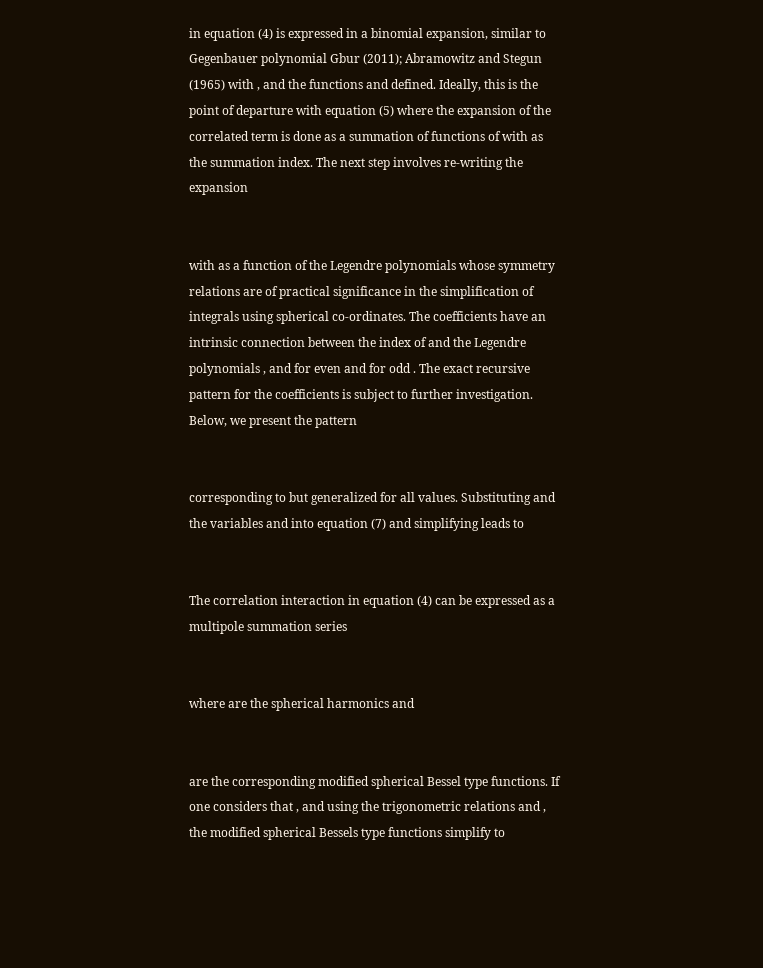in equation (4) is expressed in a binomial expansion, similar to Gegenbauer polynomial Gbur (2011); Abramowitz and Stegun (1965) with , and the functions and defined. Ideally, this is the point of departure with equation (5) where the expansion of the correlated term is done as a summation of functions of with as the summation index. The next step involves re-writing the expansion


with as a function of the Legendre polynomials whose symmetry relations are of practical significance in the simplification of integrals using spherical co-ordinates. The coefficients have an intrinsic connection between the index of and the Legendre polynomials , and for even and for odd . The exact recursive pattern for the coefficients is subject to further investigation. Below, we present the pattern


corresponding to but generalized for all values. Substituting and the variables and into equation (7) and simplifying leads to


The correlation interaction in equation (4) can be expressed as a multipole summation series


where are the spherical harmonics and


are the corresponding modified spherical Bessel type functions. If one considers that , and using the trigonometric relations and , the modified spherical Bessels type functions simplify to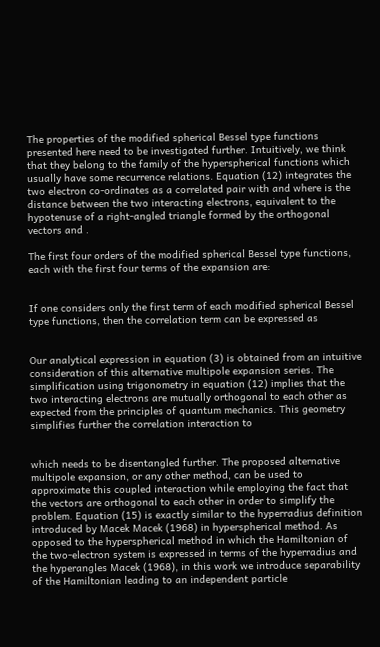The properties of the modified spherical Bessel type functions presented here need to be investigated further. Intuitively, we think that they belong to the family of the hyperspherical functions which usually have some recurrence relations. Equation (12) integrates the two electron co-ordinates as a correlated pair with and where is the distance between the two interacting electrons, equivalent to the hypotenuse of a right-angled triangle formed by the orthogonal vectors and .

The first four orders of the modified spherical Bessel type functions, each with the first four terms of the expansion are:


If one considers only the first term of each modified spherical Bessel type functions, then the correlation term can be expressed as


Our analytical expression in equation (3) is obtained from an intuitive consideration of this alternative multipole expansion series. The simplification using trigonometry in equation (12) implies that the two interacting electrons are mutually orthogonal to each other as expected from the principles of quantum mechanics. This geometry simplifies further the correlation interaction to


which needs to be disentangled further. The proposed alternative multipole expansion, or any other method, can be used to approximate this coupled interaction while employing the fact that the vectors are orthogonal to each other in order to simplify the problem. Equation (15) is exactly similar to the hyperradius definition introduced by Macek Macek (1968) in hyperspherical method. As opposed to the hyperspherical method in which the Hamiltonian of the two-electron system is expressed in terms of the hyperradius and the hyperangles Macek (1968), in this work we introduce separability of the Hamiltonian leading to an independent particle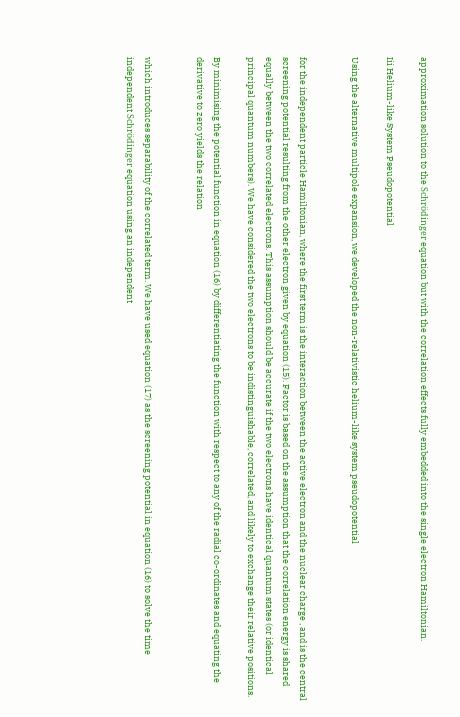approximation solution to the Schrödinger equation but with the correlation effects fully embedded into the single electron Hamiltonian.

Iii Helium-like System Pseudopotential

Using the alternative multipole expansion, we developed the non-relativistic helium-like system pseudopotential


for the independent particle Hamiltonian, where the first term is the interaction between the active electron and the nuclear charge , and is the central screening potential resulting from the other electron given by equation (15). Factor is based on the assumption that the correlation energy is shared equally between the two correlated electrons. This assumption should be accurate if the two electrons have identical quantum states (or identical principal quantum numbers). We have considered the two electrons to be indistinguishable, correlated, and likely to exchange their relative positions.

By minimising the potential function in equation (16) by differentiating the function with respect to any of the radial co-ordinates and equating the derivative to zero yields the relation


which introduces separability of the correlated term. We have used equation (17) as the screening potential in equation (16) to solve the time independent Schrödinger equation using an independent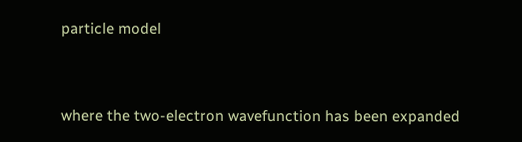particle model


where the two-electron wavefunction has been expanded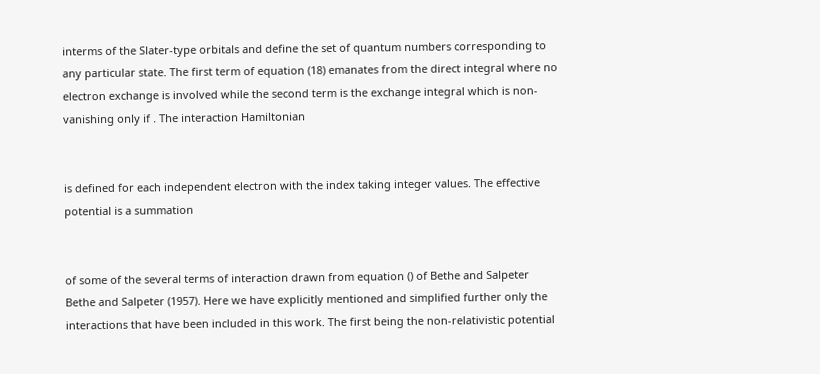interms of the Slater-type orbitals and define the set of quantum numbers corresponding to any particular state. The first term of equation (18) emanates from the direct integral where no electron exchange is involved while the second term is the exchange integral which is non-vanishing only if . The interaction Hamiltonian


is defined for each independent electron with the index taking integer values. The effective potential is a summation


of some of the several terms of interaction drawn from equation () of Bethe and Salpeter Bethe and Salpeter (1957). Here we have explicitly mentioned and simplified further only the interactions that have been included in this work. The first being the non-relativistic potential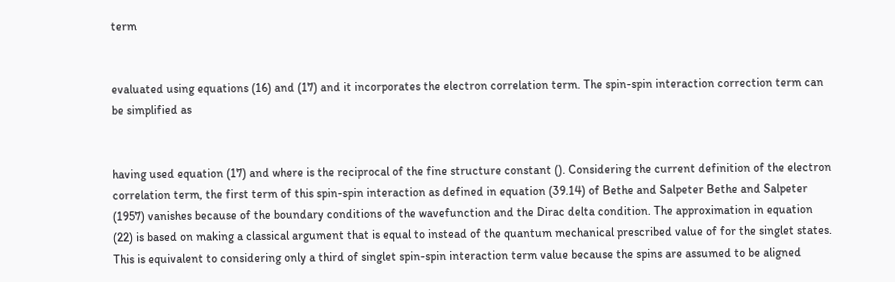term


evaluated using equations (16) and (17) and it incorporates the electron correlation term. The spin-spin interaction correction term can be simplified as


having used equation (17) and where is the reciprocal of the fine structure constant (). Considering the current definition of the electron correlation term, the first term of this spin-spin interaction as defined in equation (39.14) of Bethe and Salpeter Bethe and Salpeter (1957) vanishes because of the boundary conditions of the wavefunction and the Dirac delta condition. The approximation in equation (22) is based on making a classical argument that is equal to instead of the quantum mechanical prescribed value of for the singlet states. This is equivalent to considering only a third of singlet spin-spin interaction term value because the spins are assumed to be aligned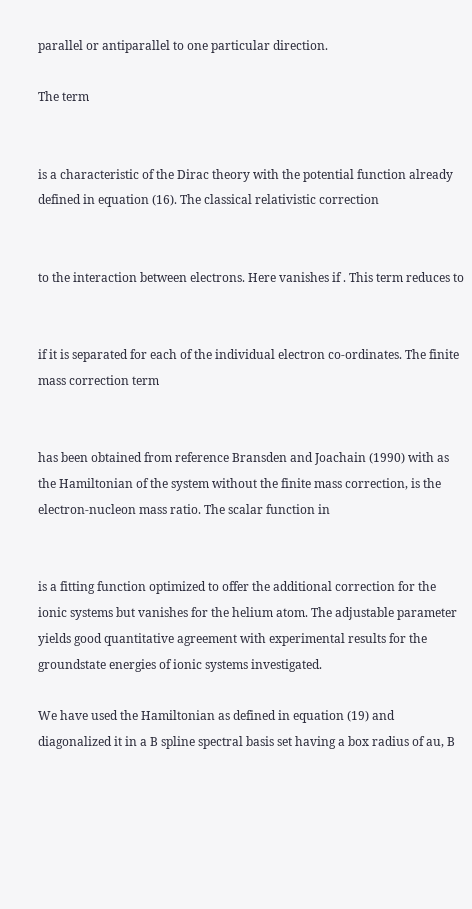parallel or antiparallel to one particular direction.

The term


is a characteristic of the Dirac theory with the potential function already defined in equation (16). The classical relativistic correction


to the interaction between electrons. Here vanishes if . This term reduces to


if it is separated for each of the individual electron co-ordinates. The finite mass correction term


has been obtained from reference Bransden and Joachain (1990) with as the Hamiltonian of the system without the finite mass correction, is the electron-nucleon mass ratio. The scalar function in


is a fitting function optimized to offer the additional correction for the ionic systems but vanishes for the helium atom. The adjustable parameter yields good quantitative agreement with experimental results for the groundstate energies of ionic systems investigated.

We have used the Hamiltonian as defined in equation (19) and diagonalized it in a B spline spectral basis set having a box radius of au, B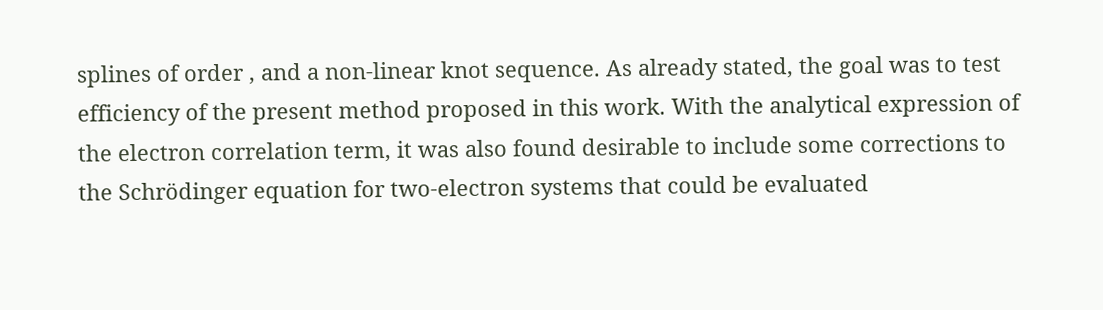splines of order , and a non-linear knot sequence. As already stated, the goal was to test efficiency of the present method proposed in this work. With the analytical expression of the electron correlation term, it was also found desirable to include some corrections to the Schrödinger equation for two-electron systems that could be evaluated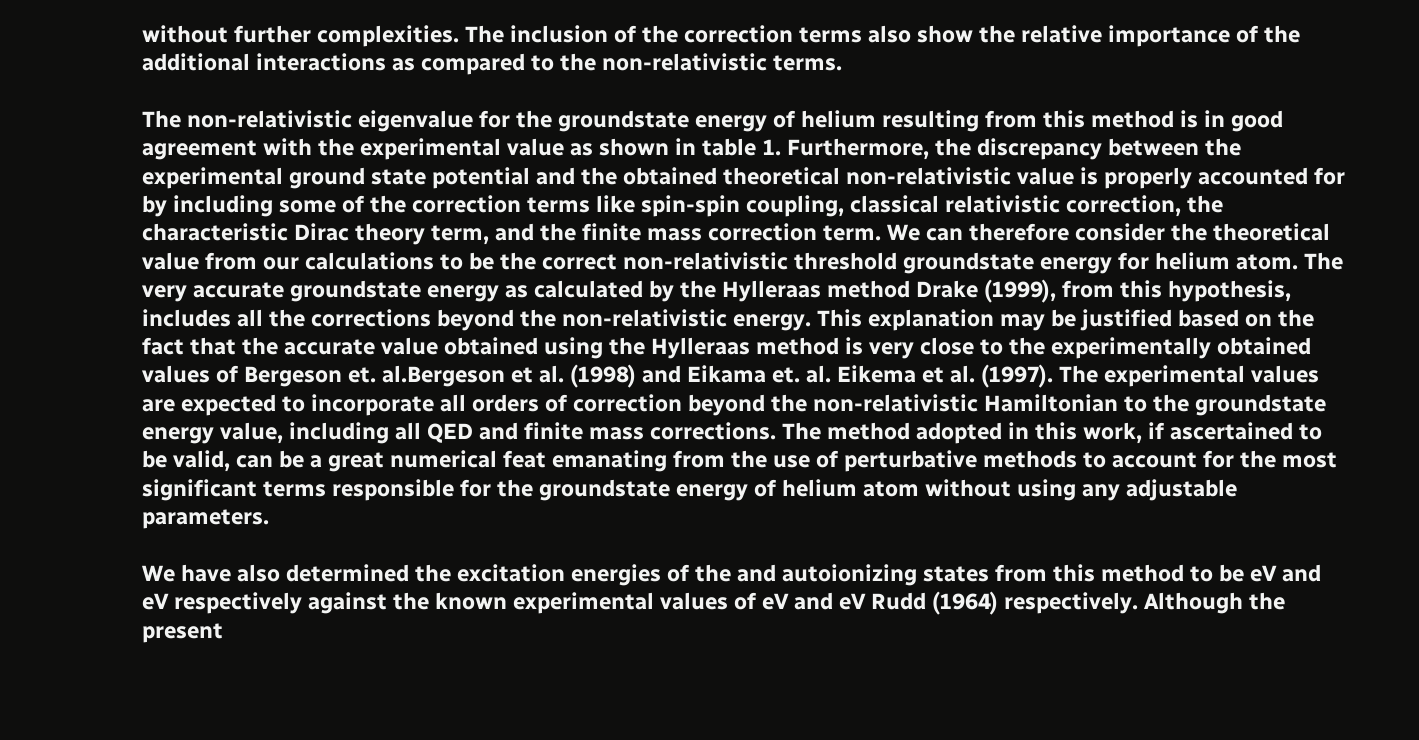without further complexities. The inclusion of the correction terms also show the relative importance of the additional interactions as compared to the non-relativistic terms.

The non-relativistic eigenvalue for the groundstate energy of helium resulting from this method is in good agreement with the experimental value as shown in table 1. Furthermore, the discrepancy between the experimental ground state potential and the obtained theoretical non-relativistic value is properly accounted for by including some of the correction terms like spin-spin coupling, classical relativistic correction, the characteristic Dirac theory term, and the finite mass correction term. We can therefore consider the theoretical value from our calculations to be the correct non-relativistic threshold groundstate energy for helium atom. The very accurate groundstate energy as calculated by the Hylleraas method Drake (1999), from this hypothesis, includes all the corrections beyond the non-relativistic energy. This explanation may be justified based on the fact that the accurate value obtained using the Hylleraas method is very close to the experimentally obtained values of Bergeson et. al.Bergeson et al. (1998) and Eikama et. al. Eikema et al. (1997). The experimental values are expected to incorporate all orders of correction beyond the non-relativistic Hamiltonian to the groundstate energy value, including all QED and finite mass corrections. The method adopted in this work, if ascertained to be valid, can be a great numerical feat emanating from the use of perturbative methods to account for the most significant terms responsible for the groundstate energy of helium atom without using any adjustable parameters.

We have also determined the excitation energies of the and autoionizing states from this method to be eV and eV respectively against the known experimental values of eV and eV Rudd (1964) respectively. Although the present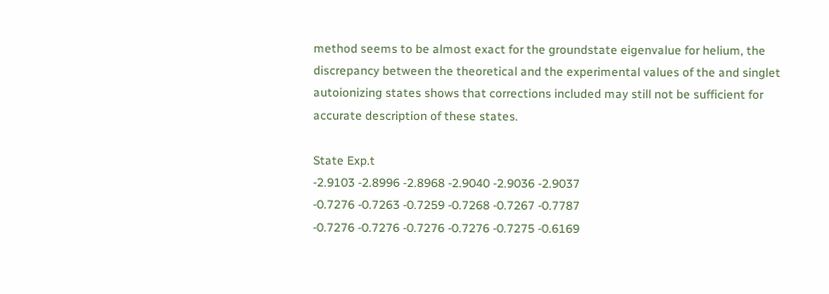method seems to be almost exact for the groundstate eigenvalue for helium, the discrepancy between the theoretical and the experimental values of the and singlet autoionizing states shows that corrections included may still not be sufficient for accurate description of these states.

State Exp.t
-2.9103 -2.8996 -2.8968 -2.9040 -2.9036 -2.9037
-0.7276 -0.7263 -0.7259 -0.7268 -0.7267 -0.7787
-0.7276 -0.7276 -0.7276 -0.7276 -0.7275 -0.6169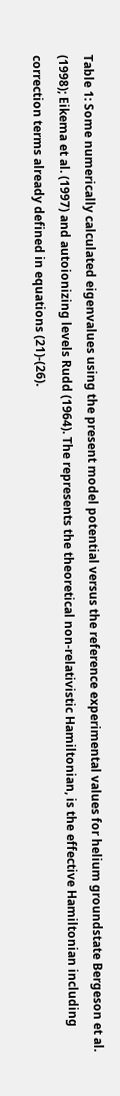Table 1: Some numerically calculated eigenvalues using the present model potential versus the reference experimental values for helium groundstate Bergeson et al. (1998); Eikema et al. (1997) and autoionizing levels Rudd (1964). The represents the theoretical non-relativistic Hamiltonian, is the effective Hamiltonian including correction terms already defined in equations (21)-(26).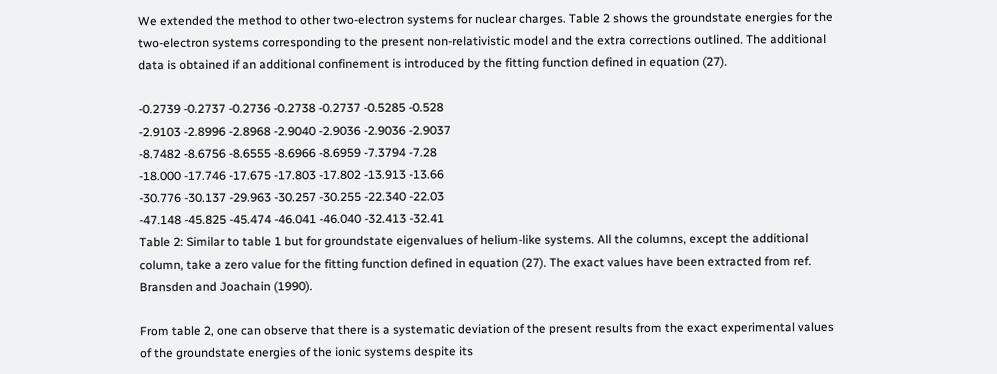We extended the method to other two-electron systems for nuclear charges. Table 2 shows the groundstate energies for the two-electron systems corresponding to the present non-relativistic model and the extra corrections outlined. The additional data is obtained if an additional confinement is introduced by the fitting function defined in equation (27).

-0.2739 -0.2737 -0.2736 -0.2738 -0.2737 -0.5285 -0.528
-2.9103 -2.8996 -2.8968 -2.9040 -2.9036 -2.9036 -2.9037
-8.7482 -8.6756 -8.6555 -8.6966 -8.6959 -7.3794 -7.28
-18.000 -17.746 -17.675 -17.803 -17.802 -13.913 -13.66
-30.776 -30.137 -29.963 -30.257 -30.255 -22.340 -22.03
-47.148 -45.825 -45.474 -46.041 -46.040 -32.413 -32.41
Table 2: Similar to table 1 but for groundstate eigenvalues of helium-like systems. All the columns, except the additional column, take a zero value for the fitting function defined in equation (27). The exact values have been extracted from ref. Bransden and Joachain (1990).

From table 2, one can observe that there is a systematic deviation of the present results from the exact experimental values of the groundstate energies of the ionic systems despite its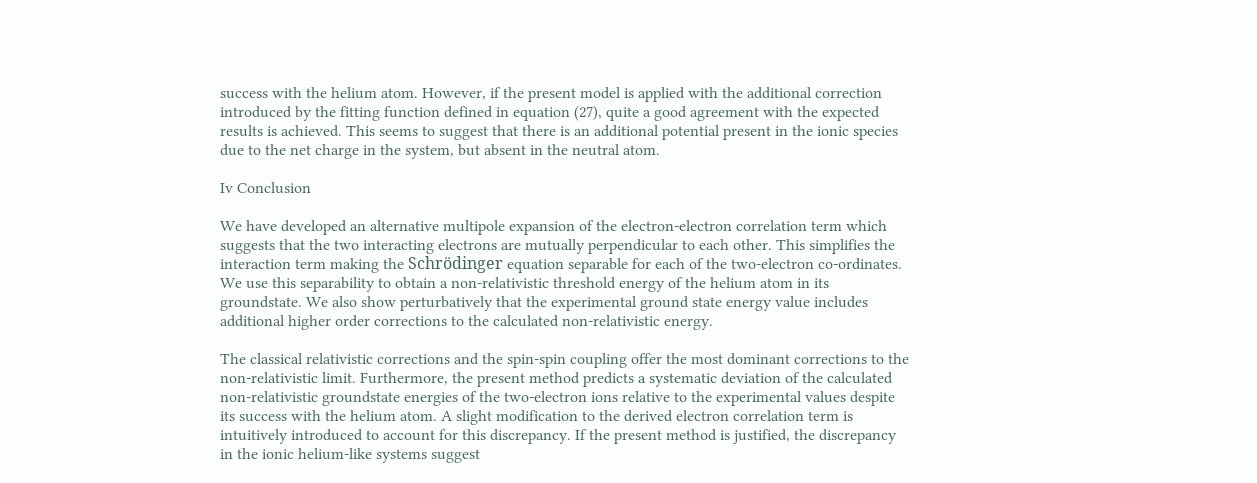success with the helium atom. However, if the present model is applied with the additional correction introduced by the fitting function defined in equation (27), quite a good agreement with the expected results is achieved. This seems to suggest that there is an additional potential present in the ionic species due to the net charge in the system, but absent in the neutral atom.

Iv Conclusion

We have developed an alternative multipole expansion of the electron-electron correlation term which suggests that the two interacting electrons are mutually perpendicular to each other. This simplifies the interaction term making the Schrödinger equation separable for each of the two-electron co-ordinates. We use this separability to obtain a non-relativistic threshold energy of the helium atom in its groundstate. We also show perturbatively that the experimental ground state energy value includes additional higher order corrections to the calculated non-relativistic energy.

The classical relativistic corrections and the spin-spin coupling offer the most dominant corrections to the non-relativistic limit. Furthermore, the present method predicts a systematic deviation of the calculated non-relativistic groundstate energies of the two-electron ions relative to the experimental values despite its success with the helium atom. A slight modification to the derived electron correlation term is intuitively introduced to account for this discrepancy. If the present method is justified, the discrepancy in the ionic helium-like systems suggest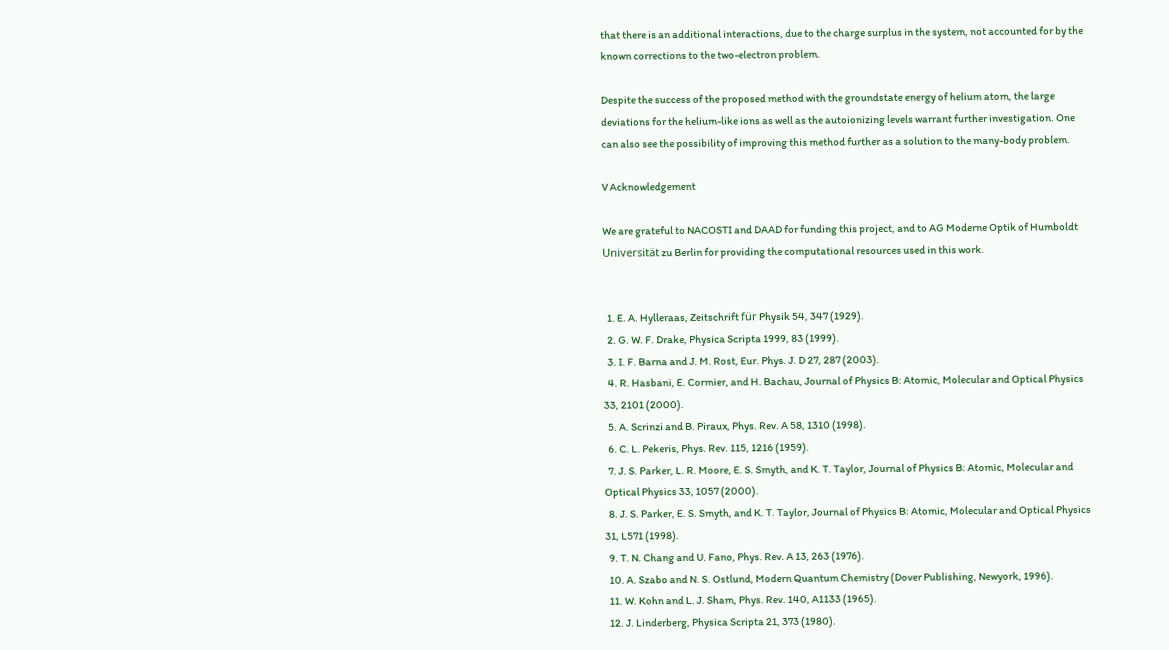that there is an additional interactions, due to the charge surplus in the system, not accounted for by the known corrections to the two-electron problem.

Despite the success of the proposed method with the groundstate energy of helium atom, the large deviations for the helium-like ions as well as the autoionizing levels warrant further investigation. One can also see the possibility of improving this method further as a solution to the many-body problem.

V Acknowledgement

We are grateful to NACOSTI and DAAD for funding this project, and to AG Moderne Optik of Humboldt Universität zu Berlin for providing the computational resources used in this work.


  1. E. A. Hylleraas, Zeitschrift für Physik 54, 347 (1929).
  2. G. W. F. Drake, Physica Scripta 1999, 83 (1999).
  3. I. F. Barna and J. M. Rost, Eur. Phys. J. D 27, 287 (2003).
  4. R. Hasbani, E. Cormier, and H. Bachau, Journal of Physics B: Atomic, Molecular and Optical Physics 33, 2101 (2000).
  5. A. Scrinzi and B. Piraux, Phys. Rev. A 58, 1310 (1998).
  6. C. L. Pekeris, Phys. Rev. 115, 1216 (1959).
  7. J. S. Parker, L. R. Moore, E. S. Smyth, and K. T. Taylor, Journal of Physics B: Atomic, Molecular and Optical Physics 33, 1057 (2000).
  8. J. S. Parker, E. S. Smyth, and K. T. Taylor, Journal of Physics B: Atomic, Molecular and Optical Physics 31, L571 (1998).
  9. T. N. Chang and U. Fano, Phys. Rev. A 13, 263 (1976).
  10. A. Szabo and N. S. Ostlund, Modern Quantum Chemistry (Dover Publishing, Newyork, 1996).
  11. W. Kohn and L. J. Sham, Phys. Rev. 140, A1133 (1965).
  12. J. Linderberg, Physica Scripta 21, 373 (1980).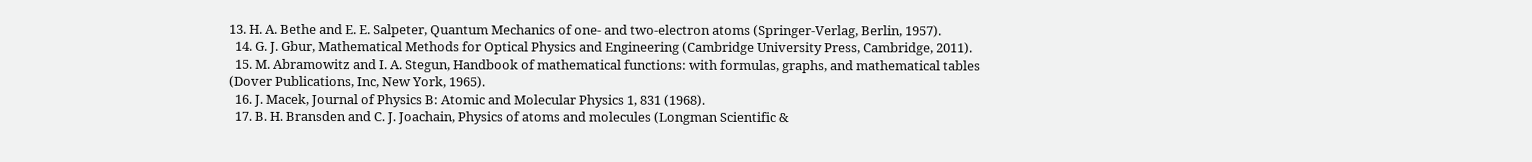13. H. A. Bethe and E. E. Salpeter, Quantum Mechanics of one- and two-electron atoms (Springer-Verlag, Berlin, 1957).
  14. G. J. Gbur, Mathematical Methods for Optical Physics and Engineering (Cambridge University Press, Cambridge, 2011).
  15. M. Abramowitz and I. A. Stegun, Handbook of mathematical functions: with formulas, graphs, and mathematical tables (Dover Publications, Inc, New York, 1965).
  16. J. Macek, Journal of Physics B: Atomic and Molecular Physics 1, 831 (1968).
  17. B. H. Bransden and C. J. Joachain, Physics of atoms and molecules (Longman Scientific &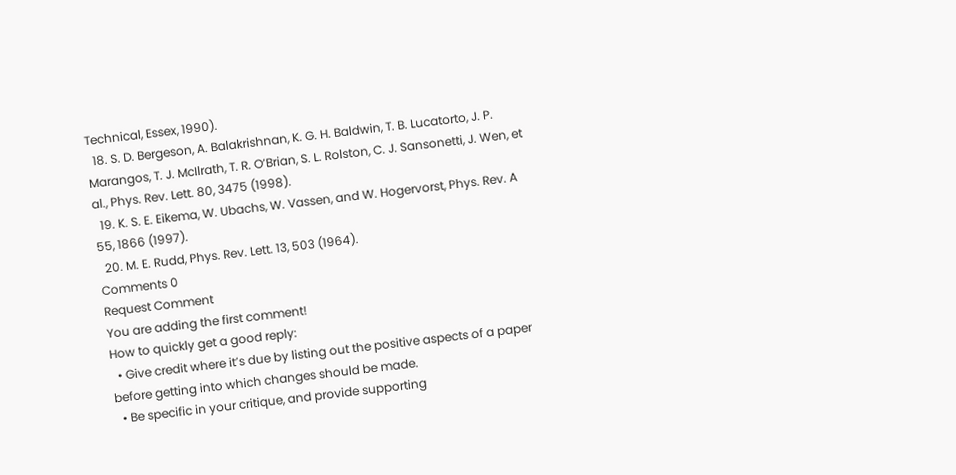Technical, Essex, 1990).
  18. S. D. Bergeson, A. Balakrishnan, K. G. H. Baldwin, T. B. Lucatorto, J. P. Marangos, T. J. McIlrath, T. R. O’Brian, S. L. Rolston, C. J. Sansonetti, J. Wen, et al., Phys. Rev. Lett. 80, 3475 (1998).
  19. K. S. E. Eikema, W. Ubachs, W. Vassen, and W. Hogervorst, Phys. Rev. A 55, 1866 (1997).
  20. M. E. Rudd, Phys. Rev. Lett. 13, 503 (1964).
Comments 0
Request Comment
You are adding the first comment!
How to quickly get a good reply:
  • Give credit where it’s due by listing out the positive aspects of a paper before getting into which changes should be made.
  • Be specific in your critique, and provide supporting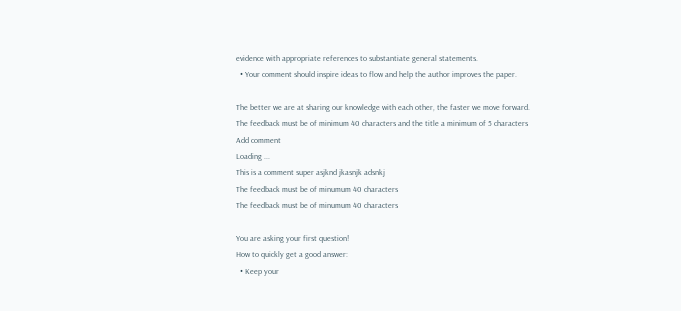evidence with appropriate references to substantiate general statements.
  • Your comment should inspire ideas to flow and help the author improves the paper.

The better we are at sharing our knowledge with each other, the faster we move forward.
The feedback must be of minimum 40 characters and the title a minimum of 5 characters
Add comment
Loading ...
This is a comment super asjknd jkasnjk adsnkj
The feedback must be of minumum 40 characters
The feedback must be of minumum 40 characters

You are asking your first question!
How to quickly get a good answer:
  • Keep your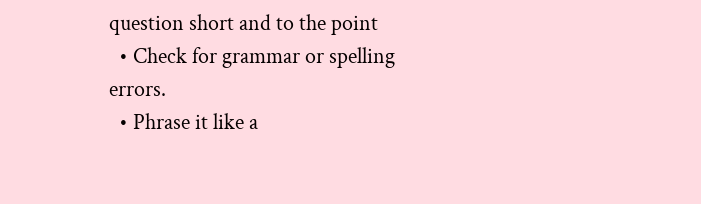question short and to the point
  • Check for grammar or spelling errors.
  • Phrase it like a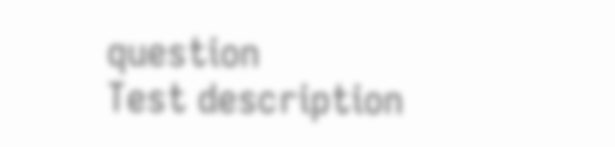question
Test description